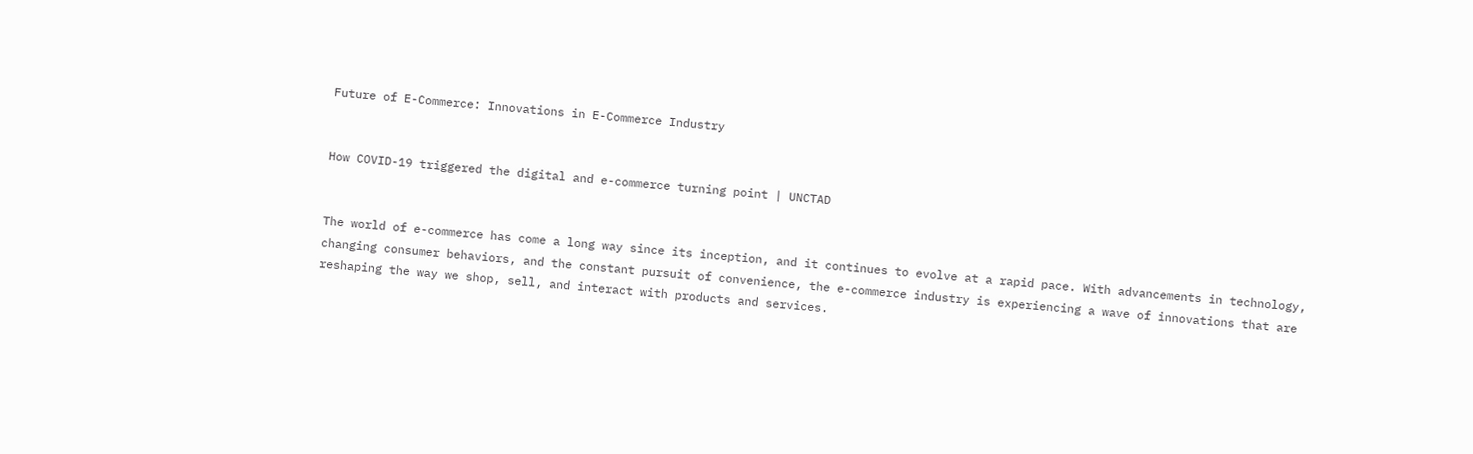Future of E-Commerce: Innovations in E-Commerce Industry


How COVID-19 triggered the digital and e-commerce turning point | UNCTAD


The world of e-commerce has come a long way since its inception, and it continues to evolve at a rapid pace. With advancements in technology, changing consumer behaviors, and the constant pursuit of convenience, the e-commerce industry is experiencing a wave of innovations that are reshaping the way we shop, sell, and interact with products and services.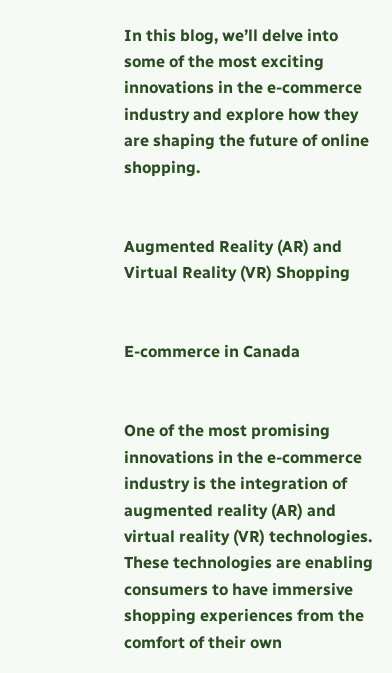In this blog, we’ll delve into some of the most exciting innovations in the e-commerce industry and explore how they are shaping the future of online shopping.


Augmented Reality (AR) and Virtual Reality (VR) Shopping


E-commerce in Canada


One of the most promising innovations in the e-commerce industry is the integration of augmented reality (AR) and virtual reality (VR) technologies. These technologies are enabling consumers to have immersive shopping experiences from the comfort of their own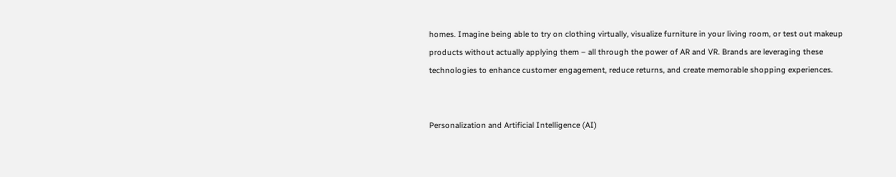homes. Imagine being able to try on clothing virtually, visualize furniture in your living room, or test out makeup products without actually applying them – all through the power of AR and VR. Brands are leveraging these technologies to enhance customer engagement, reduce returns, and create memorable shopping experiences.


Personalization and Artificial Intelligence (AI)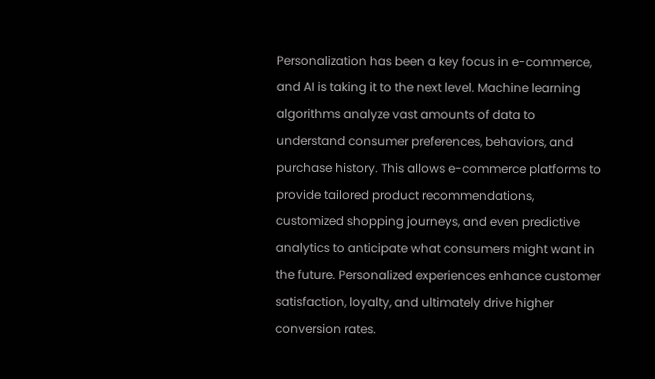Personalization has been a key focus in e-commerce, and AI is taking it to the next level. Machine learning algorithms analyze vast amounts of data to understand consumer preferences, behaviors, and purchase history. This allows e-commerce platforms to provide tailored product recommendations, customized shopping journeys, and even predictive analytics to anticipate what consumers might want in the future. Personalized experiences enhance customer satisfaction, loyalty, and ultimately drive higher conversion rates.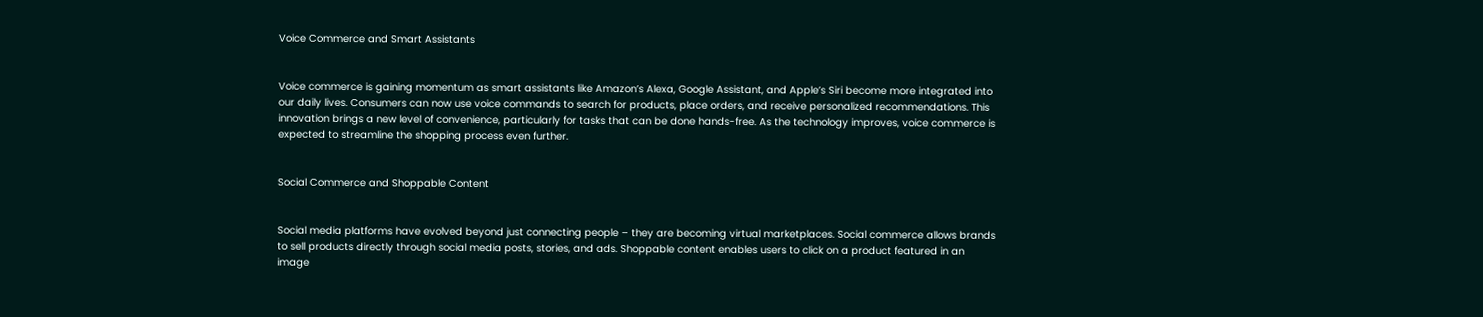Voice Commerce and Smart Assistants


Voice commerce is gaining momentum as smart assistants like Amazon’s Alexa, Google Assistant, and Apple’s Siri become more integrated into our daily lives. Consumers can now use voice commands to search for products, place orders, and receive personalized recommendations. This innovation brings a new level of convenience, particularly for tasks that can be done hands-free. As the technology improves, voice commerce is expected to streamline the shopping process even further.


Social Commerce and Shoppable Content


Social media platforms have evolved beyond just connecting people – they are becoming virtual marketplaces. Social commerce allows brands to sell products directly through social media posts, stories, and ads. Shoppable content enables users to click on a product featured in an image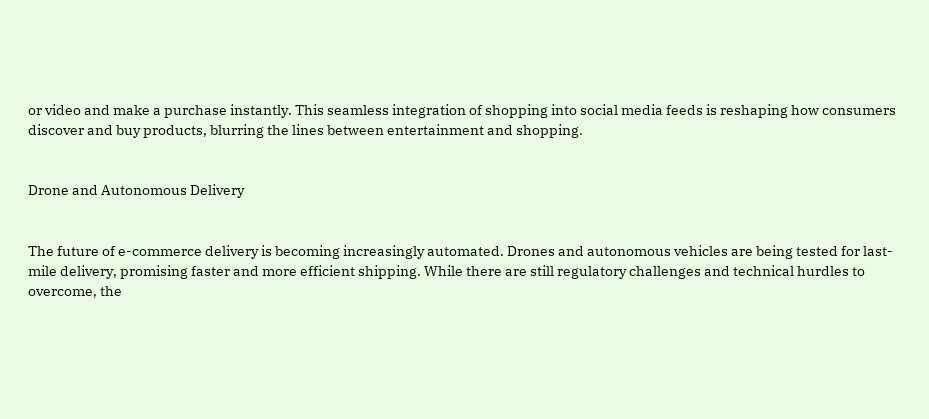or video and make a purchase instantly. This seamless integration of shopping into social media feeds is reshaping how consumers discover and buy products, blurring the lines between entertainment and shopping.


Drone and Autonomous Delivery


The future of e-commerce delivery is becoming increasingly automated. Drones and autonomous vehicles are being tested for last-mile delivery, promising faster and more efficient shipping. While there are still regulatory challenges and technical hurdles to overcome, the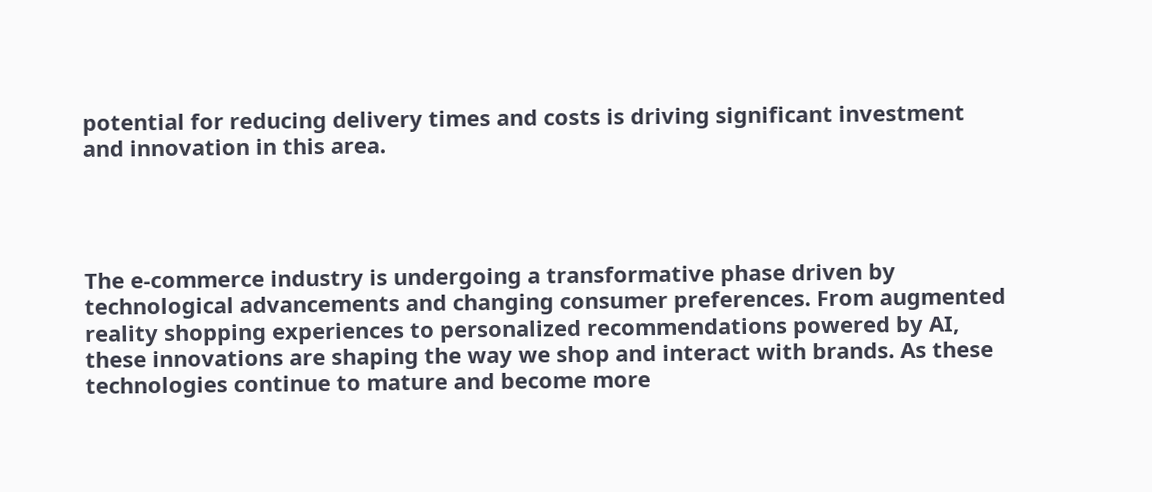potential for reducing delivery times and costs is driving significant investment and innovation in this area.




The e-commerce industry is undergoing a transformative phase driven by technological advancements and changing consumer preferences. From augmented reality shopping experiences to personalized recommendations powered by AI, these innovations are shaping the way we shop and interact with brands. As these technologies continue to mature and become more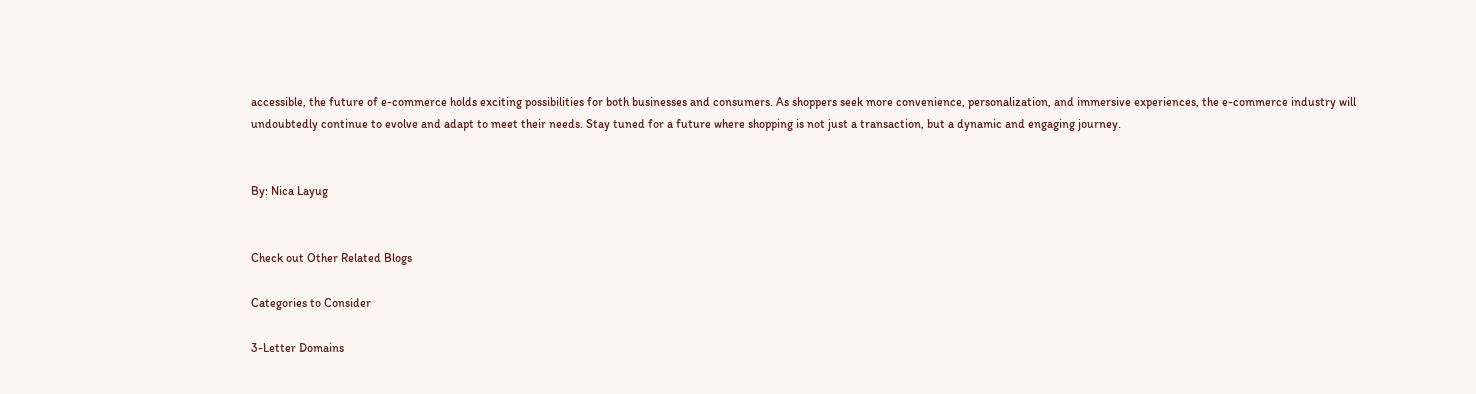accessible, the future of e-commerce holds exciting possibilities for both businesses and consumers. As shoppers seek more convenience, personalization, and immersive experiences, the e-commerce industry will undoubtedly continue to evolve and adapt to meet their needs. Stay tuned for a future where shopping is not just a transaction, but a dynamic and engaging journey.


By: Nica Layug


Check out Other Related Blogs

Categories to Consider

3-Letter Domains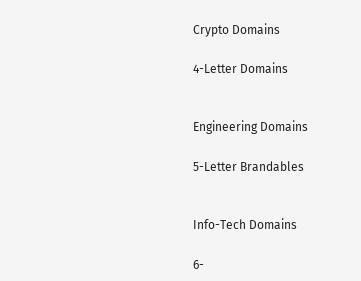Crypto Domains

4-Letter Domains


Engineering Domains

5-Letter Brandables


Info-Tech Domains

6-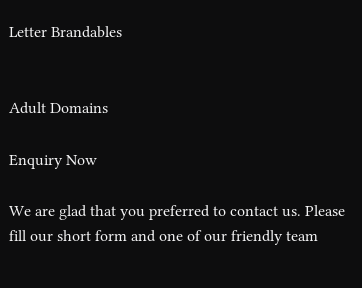Letter Brandables


Adult Domains

Enquiry Now

We are glad that you preferred to contact us. Please fill our short form and one of our friendly team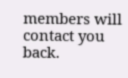members will contact you back.